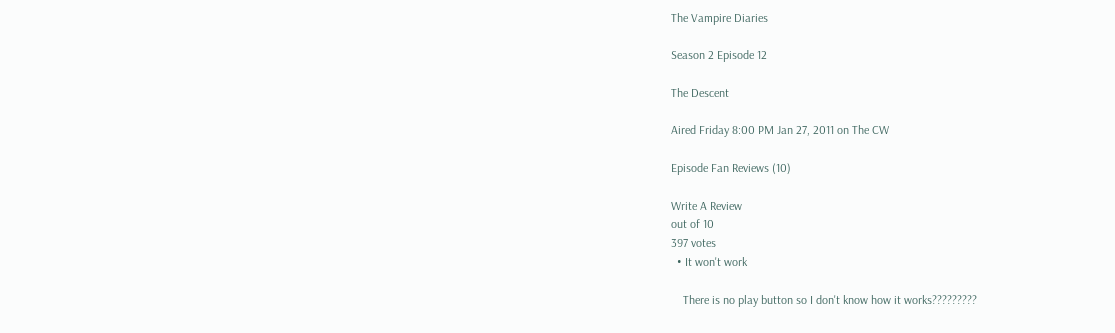The Vampire Diaries

Season 2 Episode 12

The Descent

Aired Friday 8:00 PM Jan 27, 2011 on The CW

Episode Fan Reviews (10)

Write A Review
out of 10
397 votes
  • It won't work

    There is no play button so I don't know how it works?????????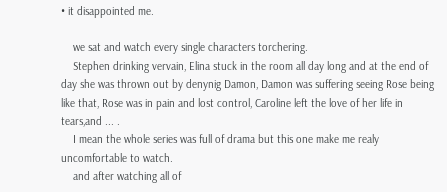• it disappointed me.

    we sat and watch every single characters torchering.
    Stephen drinking vervain, Elina stuck in the room all day long and at the end of day she was thrown out by denynig Damon, Damon was suffering seeing Rose being like that, Rose was in pain and lost control, Caroline left the love of her life in tears,and ... .
    I mean the whole series was full of drama but this one make me realy uncomfortable to watch.
    and after watching all of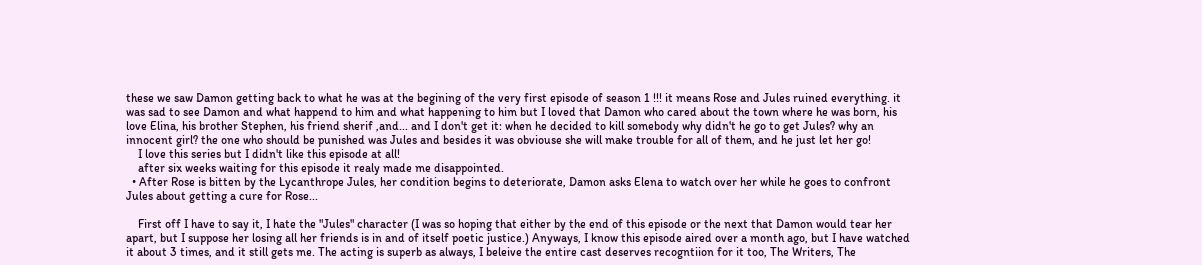these we saw Damon getting back to what he was at the begining of the very first episode of season 1 !!! it means Rose and Jules ruined everything. it was sad to see Damon and what happend to him and what happening to him but I loved that Damon who cared about the town where he was born, his love Elina, his brother Stephen, his friend sherif ,and... and I don't get it: when he decided to kill somebody why didn't he go to get Jules? why an innocent girl? the one who should be punished was Jules and besides it was obviouse she will make trouble for all of them, and he just let her go!
    I love this series but I didn't like this episode at all!
    after six weeks waiting for this episode it realy made me disappointed.
  • After Rose is bitten by the Lycanthrope Jules, her condition begins to deteriorate, Damon asks Elena to watch over her while he goes to confront Jules about getting a cure for Rose...

    First off I have to say it, I hate the "Jules" character (I was so hoping that either by the end of this episode or the next that Damon would tear her apart, but I suppose her losing all her friends is in and of itself poetic justice.) Anyways, I know this episode aired over a month ago, but I have watched it about 3 times, and it still gets me. The acting is superb as always, I beleive the entire cast deserves recogntiion for it too, The Writers, The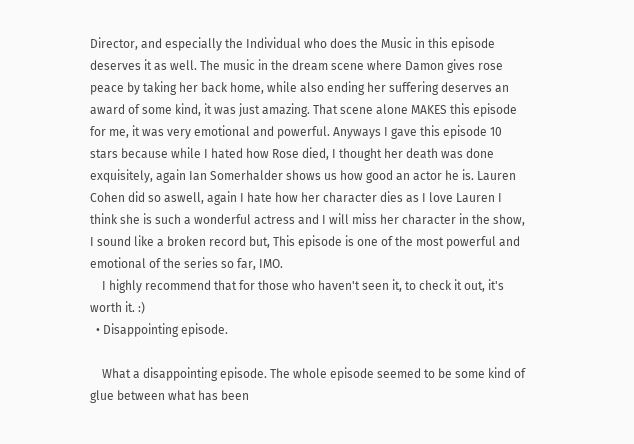Director, and especially the Individual who does the Music in this episode deserves it as well. The music in the dream scene where Damon gives rose peace by taking her back home, while also ending her suffering deserves an award of some kind, it was just amazing. That scene alone MAKES this episode for me, it was very emotional and powerful. Anyways I gave this episode 10 stars because while I hated how Rose died, I thought her death was done exquisitely, again Ian Somerhalder shows us how good an actor he is. Lauren Cohen did so aswell, again I hate how her character dies as I love Lauren I think she is such a wonderful actress and I will miss her character in the show, I sound like a broken record but, This episode is one of the most powerful and emotional of the series so far, IMO.
    I highly recommend that for those who haven't seen it, to check it out, it's worth it. :)
  • Disappointing episode.

    What a disappointing episode. The whole episode seemed to be some kind of glue between what has been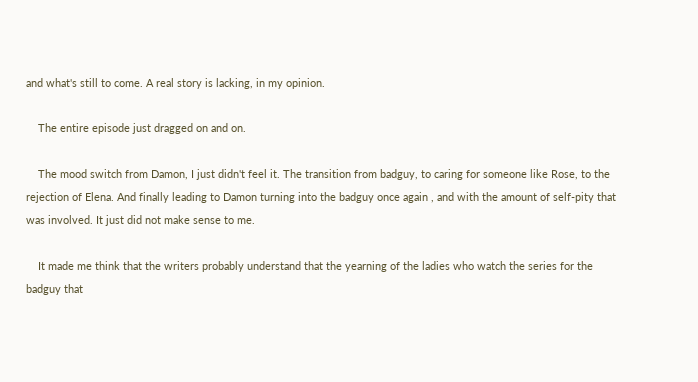and what's still to come. A real story is lacking, in my opinion.

    The entire episode just dragged on and on.

    The mood switch from Damon, I just didn't feel it. The transition from badguy, to caring for someone like Rose, to the rejection of Elena. And finally leading to Damon turning into the badguy once again , and with the amount of self-pity that was involved. It just did not make sense to me.

    It made me think that the writers probably understand that the yearning of the ladies who watch the series for the badguy that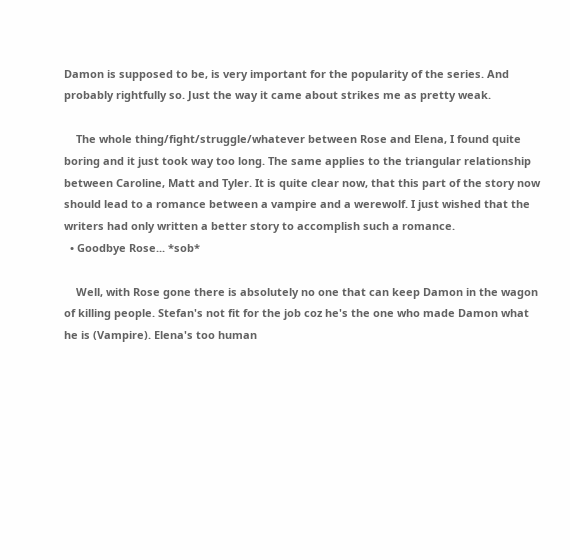Damon is supposed to be, is very important for the popularity of the series. And probably rightfully so. Just the way it came about strikes me as pretty weak.

    The whole thing/fight/struggle/whatever between Rose and Elena, I found quite boring and it just took way too long. The same applies to the triangular relationship between Caroline, Matt and Tyler. It is quite clear now, that this part of the story now should lead to a romance between a vampire and a werewolf. I just wished that the writers had only written a better story to accomplish such a romance.
  • Goodbye Rose... *sob*

    Well, with Rose gone there is absolutely no one that can keep Damon in the wagon of killing people. Stefan's not fit for the job coz he's the one who made Damon what he is (Vampire). Elena's too human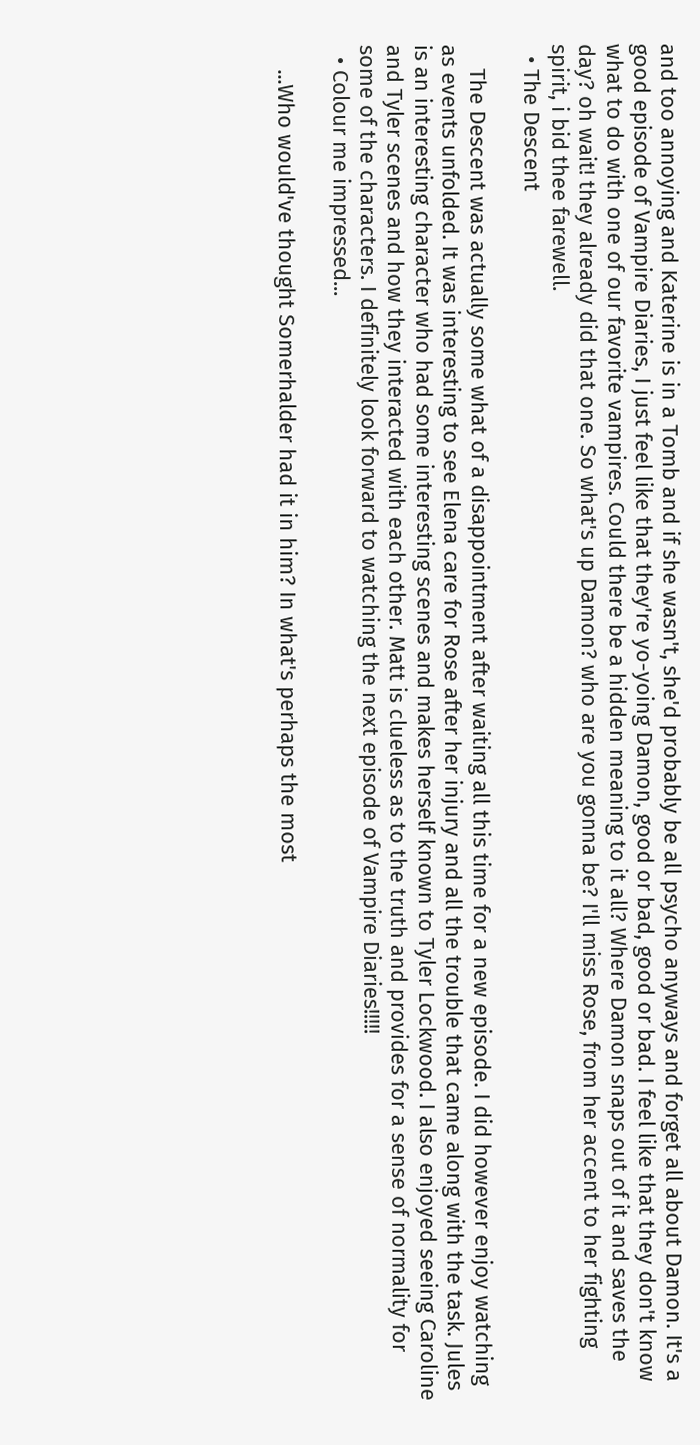and too annoying and Katerine is in a Tomb and if she wasn't, she'd probably be all psycho anyways and forget all about Damon. It's a good episode of Vampire Diaries, I just feel like that they're yo-yoing Damon, good or bad, good or bad. I feel like that they don't know what to do with one of our favorite vampires. Could there be a hidden meaning to it all? Where Damon snaps out of it and saves the day? oh wait! they already did that one. So what's up Damon? who are you gonna be? I'll miss Rose, from her accent to her fighting spirit, i bid thee farewell.
  • The Descent

    The Descent was actually some what of a disappointment after waiting all this time for a new episode. I did however enjoy watching as events unfolded. It was interesting to see Elena care for Rose after her injury and all the trouble that came along with the task. Jules is an interesting character who had some interesting scenes and makes herself known to Tyler Lockwood. I also enjoyed seeing Caroline and Tyler scenes and how they interacted with each other. Matt is clueless as to the truth and provides for a sense of normality for some of the characters. I definitely look forward to watching the next episode of Vampire Diaries!!!!!
  • Colour me impressed...

    ...Who would've thought Somerhalder had it in him? In what's perhaps the most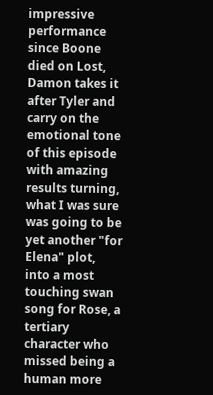impressive performance since Boone died on Lost, Damon takes it after Tyler and carry on the emotional tone of this episode with amazing results turning, what I was sure was going to be yet another "for Elena" plot, into a most touching swan song for Rose, a tertiary character who missed being a human more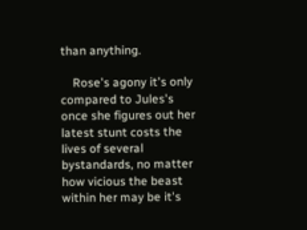than anything.

    Rose's agony it's only compared to Jules's once she figures out her latest stunt costs the lives of several bystandards, no matter how vicious the beast within her may be it's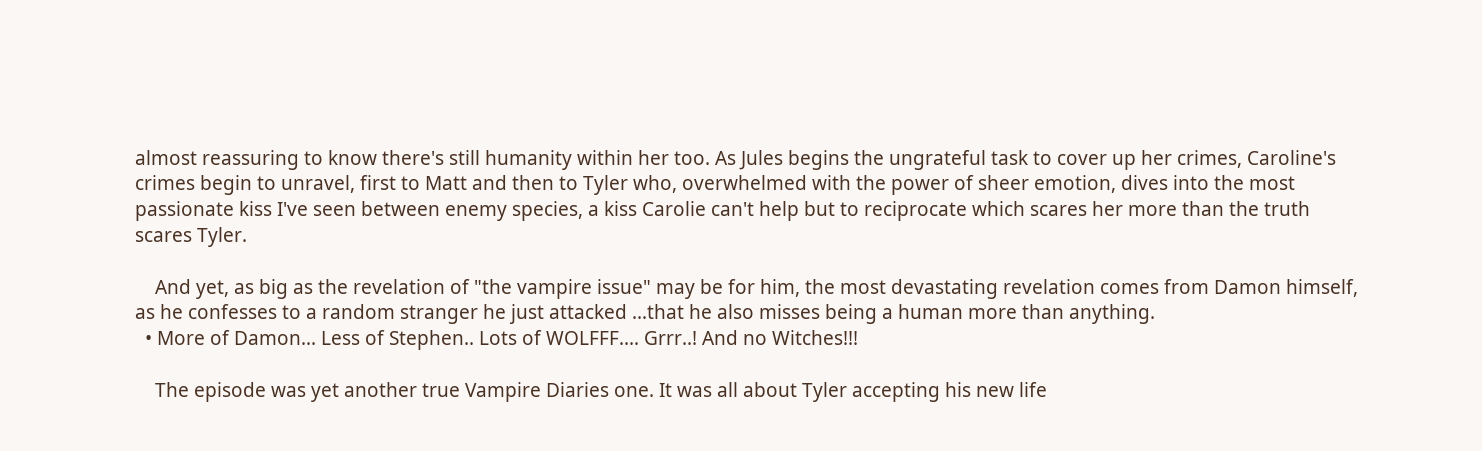almost reassuring to know there's still humanity within her too. As Jules begins the ungrateful task to cover up her crimes, Caroline's crimes begin to unravel, first to Matt and then to Tyler who, overwhelmed with the power of sheer emotion, dives into the most passionate kiss I've seen between enemy species, a kiss Carolie can't help but to reciprocate which scares her more than the truth scares Tyler.

    And yet, as big as the revelation of "the vampire issue" may be for him, the most devastating revelation comes from Damon himself, as he confesses to a random stranger he just attacked ...that he also misses being a human more than anything.
  • More of Damon... Less of Stephen.. Lots of WOLFFF.... Grrr..! And no Witches!!!

    The episode was yet another true Vampire Diaries one. It was all about Tyler accepting his new life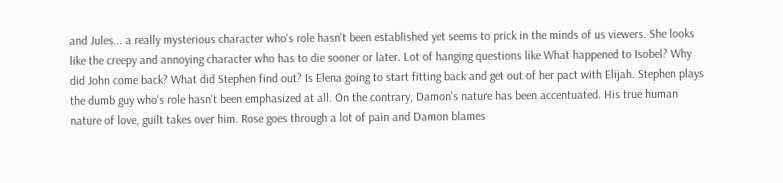and Jules... a really mysterious character who's role hasn't been established yet seems to prick in the minds of us viewers. She looks like the creepy and annoying character who has to die sooner or later. Lot of hanging questions like What happened to Isobel? Why did John come back? What did Stephen find out? Is Elena going to start fitting back and get out of her pact with Elijah. Stephen plays the dumb guy who's role hasn't been emphasized at all. On the contrary, Damon's nature has been accentuated. His true human nature of love, guilt takes over him. Rose goes through a lot of pain and Damon blames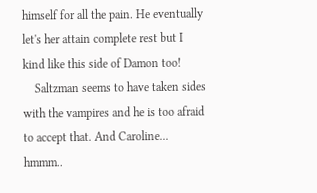himself for all the pain. He eventually let's her attain complete rest but I kind like this side of Damon too!
    Saltzman seems to have taken sides with the vampires and he is too afraid to accept that. And Caroline... hmmm..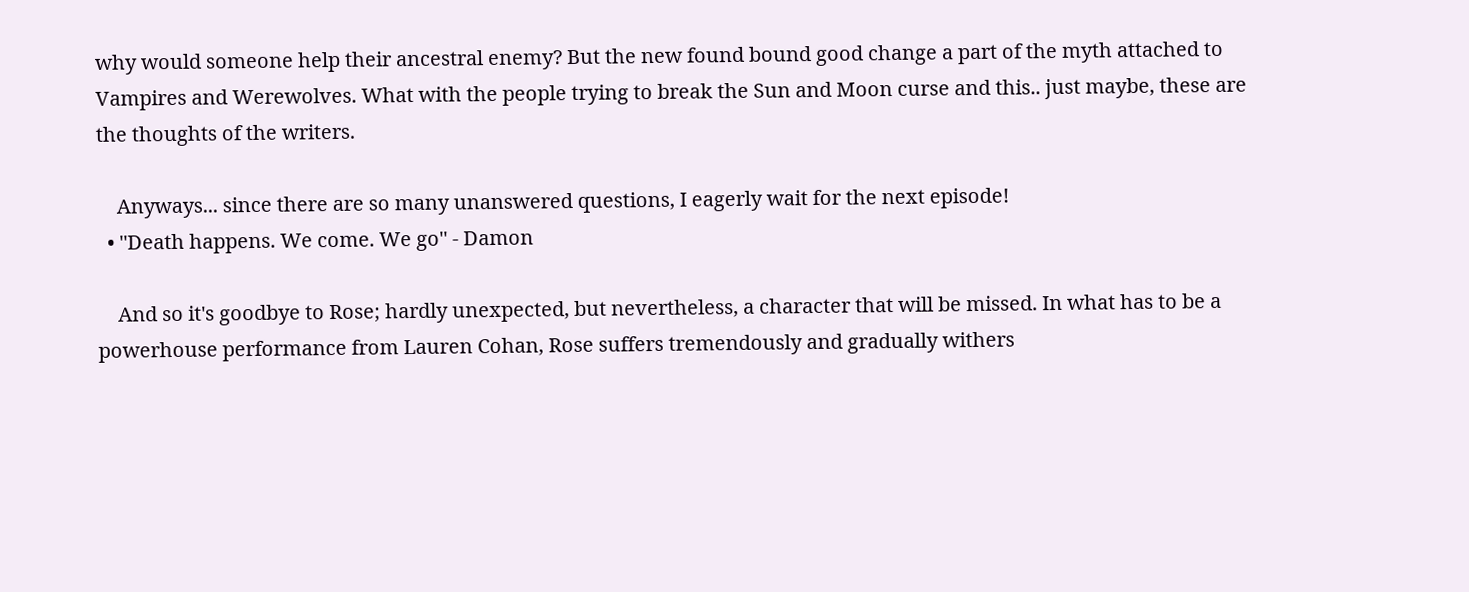why would someone help their ancestral enemy? But the new found bound good change a part of the myth attached to Vampires and Werewolves. What with the people trying to break the Sun and Moon curse and this.. just maybe, these are the thoughts of the writers.

    Anyways... since there are so many unanswered questions, I eagerly wait for the next episode!
  • ''Death happens. We come. We go'' - Damon

    And so it's goodbye to Rose; hardly unexpected, but nevertheless, a character that will be missed. In what has to be a powerhouse performance from Lauren Cohan, Rose suffers tremendously and gradually withers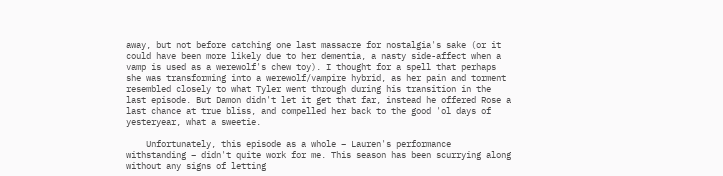away, but not before catching one last massacre for nostalgia's sake (or it could have been more likely due to her dementia, a nasty side-affect when a vamp is used as a werewolf's chew toy). I thought for a spell that perhaps she was transforming into a werewolf/vampire hybrid, as her pain and torment resembled closely to what Tyler went through during his transition in the last episode. But Damon didn't let it get that far, instead he offered Rose a last chance at true bliss, and compelled her back to the good 'ol days of yesteryear, what a sweetie.

    Unfortunately, this episode as a whole – Lauren's performance withstanding – didn't quite work for me. This season has been scurrying along without any signs of letting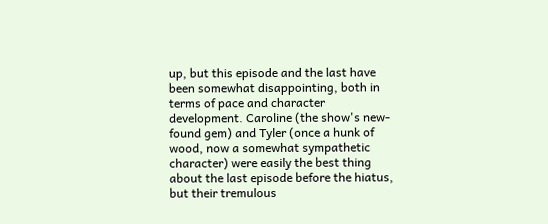up, but this episode and the last have been somewhat disappointing, both in terms of pace and character development. Caroline (the show's new-found gem) and Tyler (once a hunk of wood, now a somewhat sympathetic character) were easily the best thing about the last episode before the hiatus, but their tremulous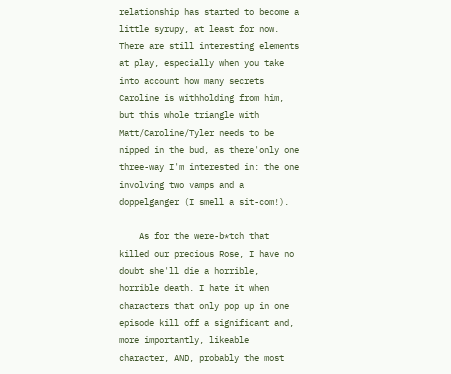relationship has started to become a little syrupy, at least for now. There are still interesting elements at play, especially when you take into account how many secrets Caroline is withholding from him, but this whole triangle with Matt/Caroline/Tyler needs to be nipped in the bud, as there'only one three-way I'm interested in: the one involving two vamps and a doppelganger (I smell a sit-com!).

    As for the were-b*tch that killed our precious Rose, I have no doubt she'll die a horrible, horrible death. I hate it when characters that only pop up in one episode kill off a significant and, more importantly, likeable character, AND, probably the most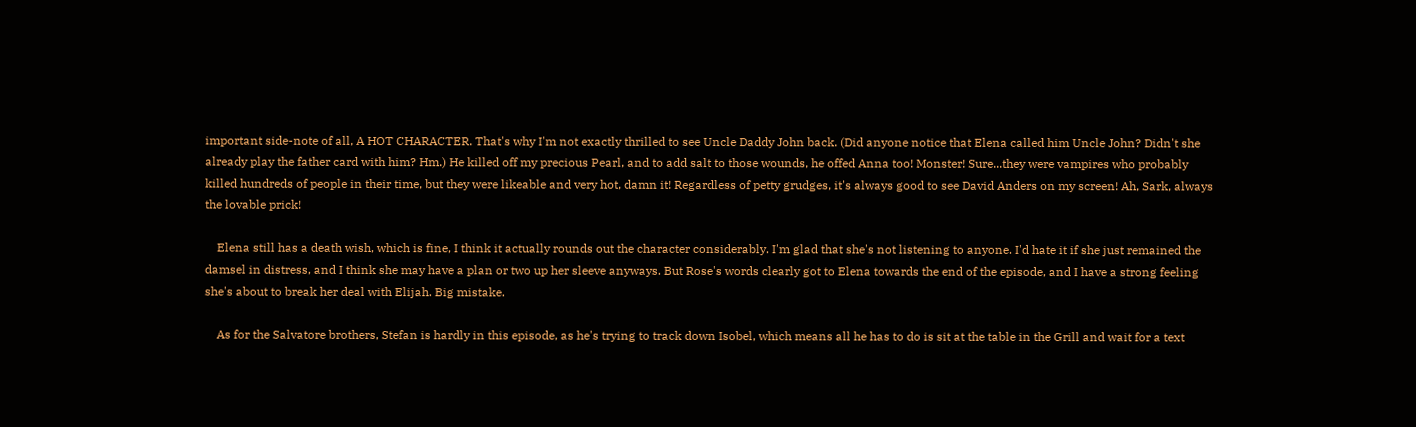important side-note of all, A HOT CHARACTER. That's why I'm not exactly thrilled to see Uncle Daddy John back. (Did anyone notice that Elena called him Uncle John? Didn't she already play the father card with him? Hm.) He killed off my precious Pearl, and to add salt to those wounds, he offed Anna too! Monster! Sure...they were vampires who probably killed hundreds of people in their time, but they were likeable and very hot, damn it! Regardless of petty grudges, it's always good to see David Anders on my screen! Ah, Sark, always the lovable prick!

    Elena still has a death wish, which is fine, I think it actually rounds out the character considerably. I'm glad that she's not listening to anyone. I'd hate it if she just remained the damsel in distress, and I think she may have a plan or two up her sleeve anyways. But Rose's words clearly got to Elena towards the end of the episode, and I have a strong feeling she's about to break her deal with Elijah. Big mistake.

    As for the Salvatore brothers, Stefan is hardly in this episode, as he's trying to track down Isobel, which means all he has to do is sit at the table in the Grill and wait for a text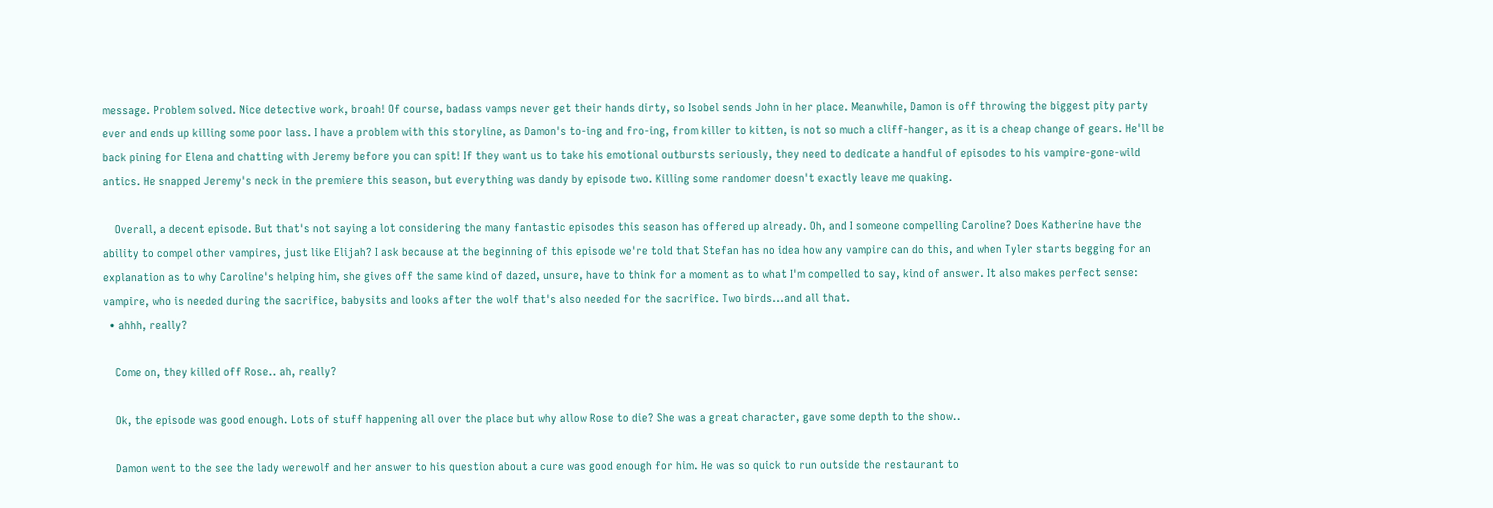message. Problem solved. Nice detective work, broah! Of course, badass vamps never get their hands dirty, so Isobel sends John in her place. Meanwhile, Damon is off throwing the biggest pity party ever and ends up killing some poor lass. I have a problem with this storyline, as Damon's to-ing and fro-ing, from killer to kitten, is not so much a cliff-hanger, as it is a cheap change of gears. He'll be back pining for Elena and chatting with Jeremy before you can spit! If they want us to take his emotional outbursts seriously, they need to dedicate a handful of episodes to his vampire-gone-wild antics. He snapped Jeremy's neck in the premiere this season, but everything was dandy by episode two. Killing some randomer doesn't exactly leave me quaking.

    Overall, a decent episode. But that's not saying a lot considering the many fantastic episodes this season has offered up already. Oh, and I someone compelling Caroline? Does Katherine have the ability to compel other vampires, just like Elijah? I ask because at the beginning of this episode we're told that Stefan has no idea how any vampire can do this, and when Tyler starts begging for an explanation as to why Caroline's helping him, she gives off the same kind of dazed, unsure, have to think for a moment as to what I'm compelled to say, kind of answer. It also makes perfect sense: vampire, who is needed during the sacrifice, babysits and looks after the wolf that's also needed for the sacrifice. Two birds...and all that.
  • ahhh, really?

    Come on, they killed off Rose.. ah, really?

    Ok, the episode was good enough. Lots of stuff happening all over the place but why allow Rose to die? She was a great character, gave some depth to the show..

    Damon went to the see the lady werewolf and her answer to his question about a cure was good enough for him. He was so quick to run outside the restaurant to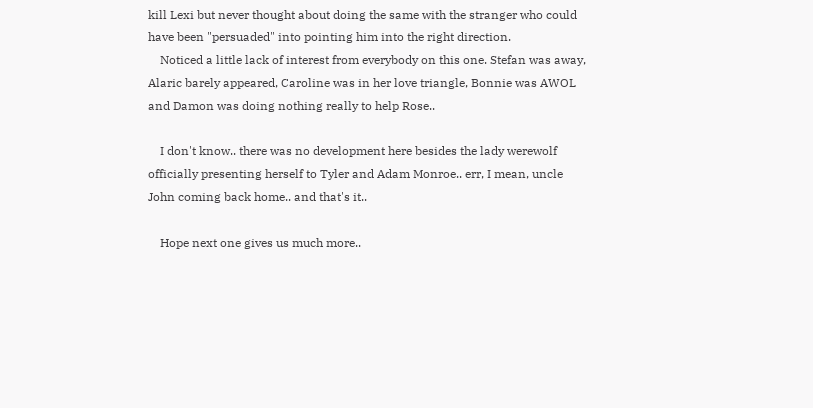kill Lexi but never thought about doing the same with the stranger who could have been "persuaded" into pointing him into the right direction.
    Noticed a little lack of interest from everybody on this one. Stefan was away, Alaric barely appeared, Caroline was in her love triangle, Bonnie was AWOL and Damon was doing nothing really to help Rose..

    I don't know.. there was no development here besides the lady werewolf officially presenting herself to Tyler and Adam Monroe.. err, I mean, uncle John coming back home.. and that's it..

    Hope next one gives us much more..